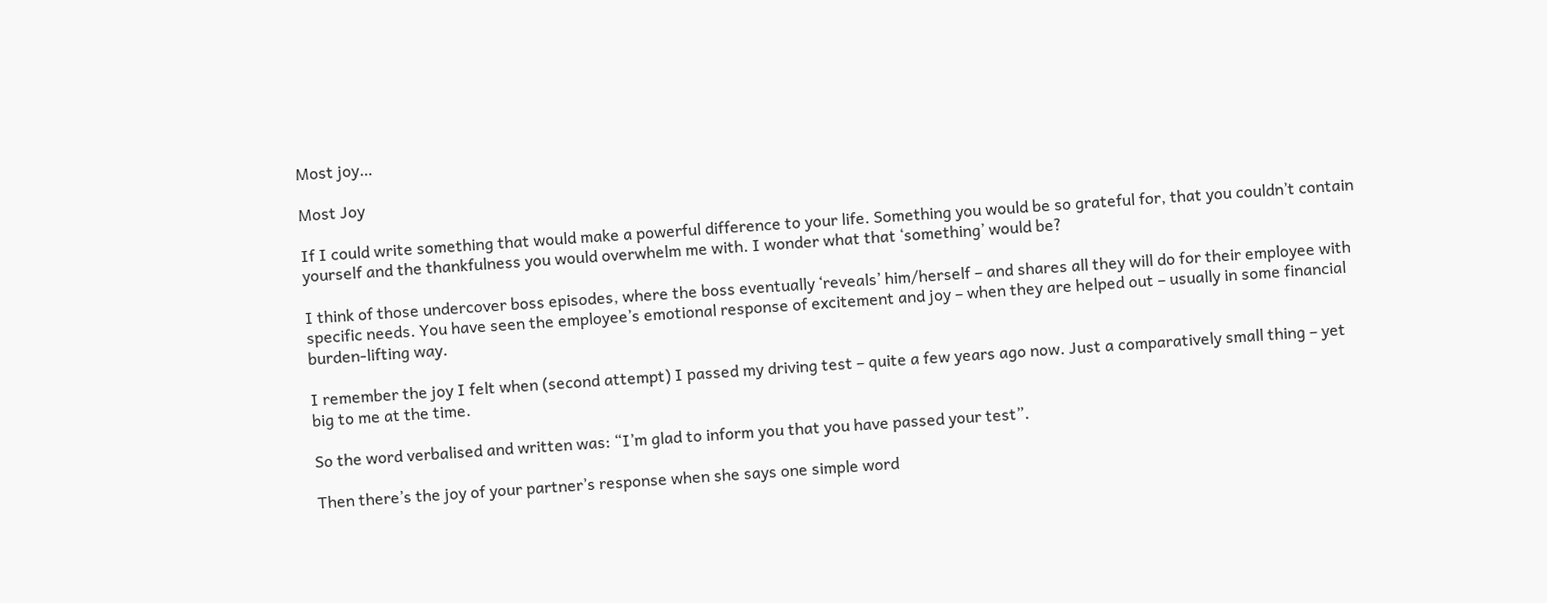Most joy…

Most Joy

If I could write something that would make a powerful difference to your life. Something you would be so grateful for, that you couldn’t contain yourself and the thankfulness you would overwhelm me with. I wonder what that ‘something’ would be?

I think of those undercover boss episodes, where the boss eventually ‘reveals’ him/herself – and shares all they will do for their employee with specific needs. You have seen the employee’s emotional response of excitement and joy – when they are helped out – usually in some financial burden-lifting way.

I remember the joy I felt when (second attempt) I passed my driving test – quite a few years ago now. Just a comparatively small thing – yet big to me at the time.

So the word verbalised and written was: “I’m glad to inform you that you have passed your test”.

Then there’s the joy of your partner’s response when she says one simple word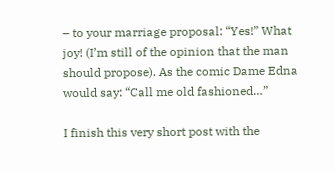– to your marriage proposal: “Yes!” What joy! (I’m still of the opinion that the man should propose). As the comic Dame Edna would say: “Call me old fashioned…”

I finish this very short post with the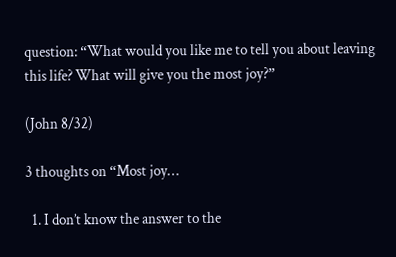question: “What would you like me to tell you about leaving this life? What will give you the most joy?”

(John 8/32)

3 thoughts on “Most joy…

  1. I don’t know the answer to the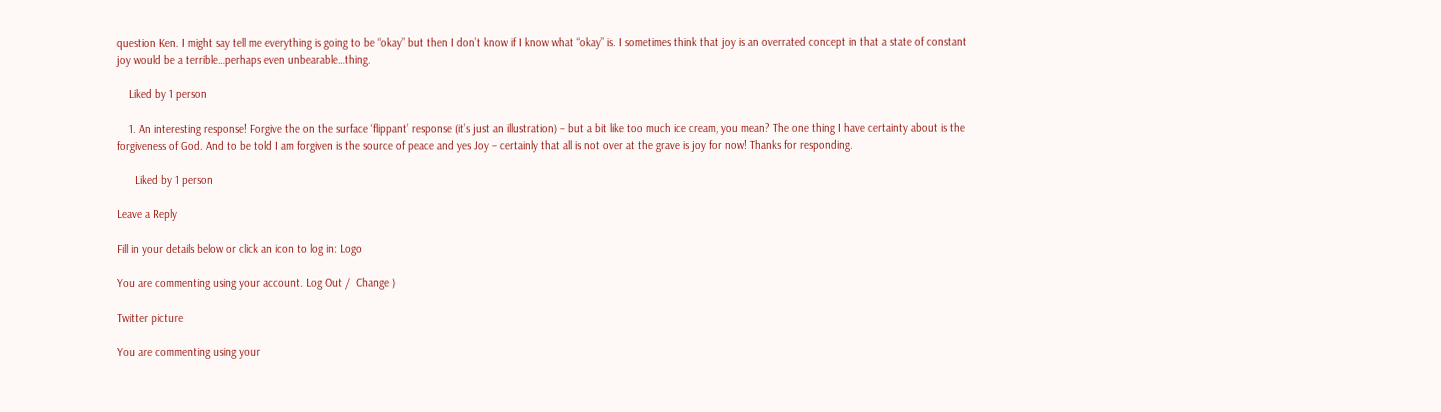question Ken. I might say tell me everything is going to be “okay” but then I don’t know if I know what “okay” is. I sometimes think that joy is an overrated concept in that a state of constant joy would be a terrible…perhaps even unbearable…thing.

    Liked by 1 person

    1. An interesting response! Forgive the on the surface ‘flippant’ response (it’s just an illustration) – but a bit like too much ice cream, you mean? The one thing I have certainty about is the forgiveness of God. And to be told I am forgiven is the source of peace and yes Joy – certainly that all is not over at the grave is joy for now! Thanks for responding.

      Liked by 1 person

Leave a Reply

Fill in your details below or click an icon to log in: Logo

You are commenting using your account. Log Out /  Change )

Twitter picture

You are commenting using your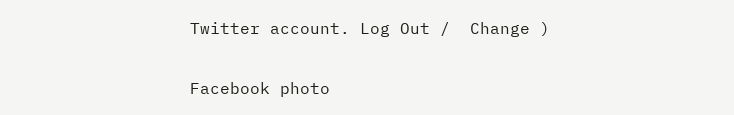Twitter account. Log Out /  Change )

Facebook photo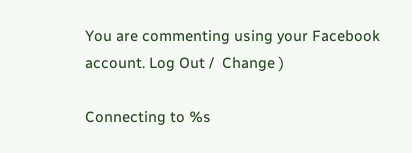You are commenting using your Facebook account. Log Out /  Change )

Connecting to %s